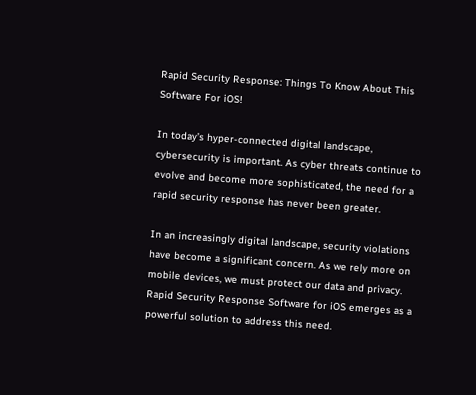Rapid Security Response: Things To Know About This Software For iOS!

In today’s hyper-connected digital landscape, cybersecurity is important. As cyber threats continue to evolve and become more sophisticated, the need for a rapid security response has never been greater.

In an increasingly digital landscape, security violations have become a significant concern. As we rely more on mobile devices, we must protect our data and privacy. Rapid Security Response Software for iOS emerges as a powerful solution to address this need.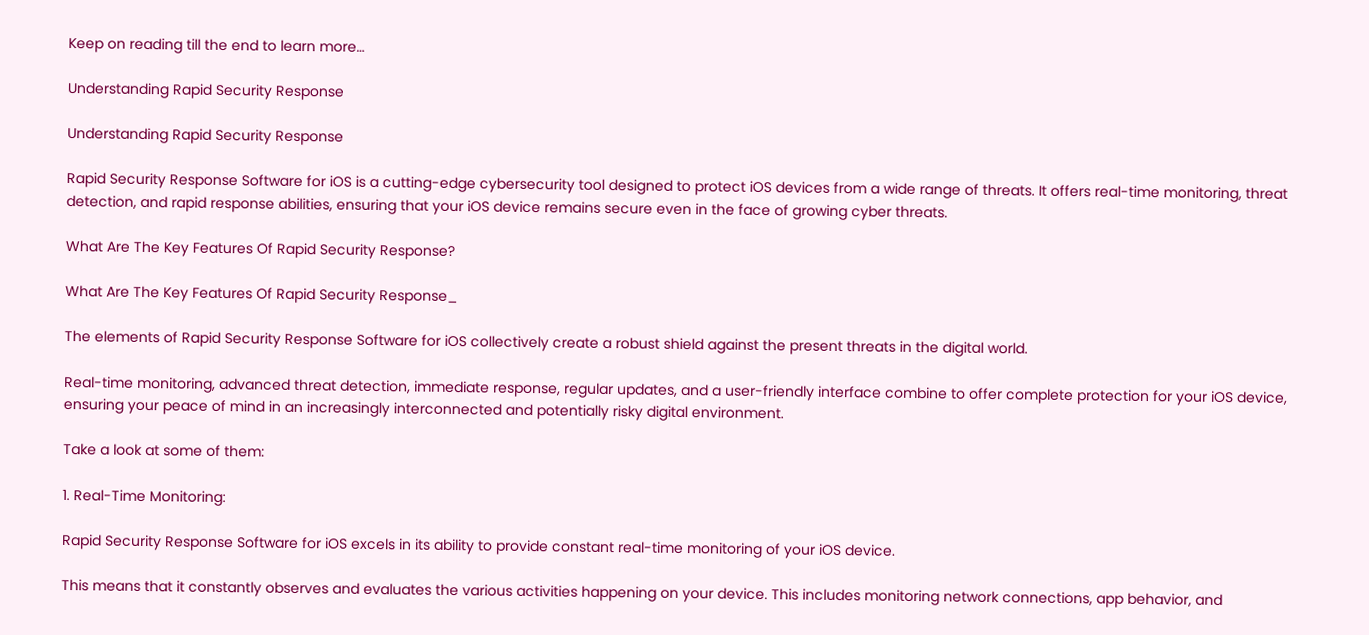Keep on reading till the end to learn more…

Understanding Rapid Security Response

Understanding Rapid Security Response

Rapid Security Response Software for iOS is a cutting-edge cybersecurity tool designed to protect iOS devices from a wide range of threats. It offers real-time monitoring, threat detection, and rapid response abilities, ensuring that your iOS device remains secure even in the face of growing cyber threats.

What Are The Key Features Of Rapid Security Response?

What Are The Key Features Of Rapid Security Response_

The elements of Rapid Security Response Software for iOS collectively create a robust shield against the present threats in the digital world.

Real-time monitoring, advanced threat detection, immediate response, regular updates, and a user-friendly interface combine to offer complete protection for your iOS device, ensuring your peace of mind in an increasingly interconnected and potentially risky digital environment.

Take a look at some of them:

1. Real-Time Monitoring:

Rapid Security Response Software for iOS excels in its ability to provide constant real-time monitoring of your iOS device.

This means that it constantly observes and evaluates the various activities happening on your device. This includes monitoring network connections, app behavior, and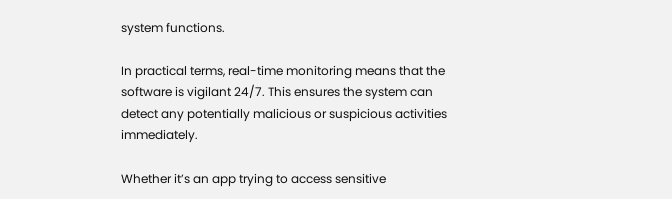system functions.

In practical terms, real-time monitoring means that the software is vigilant 24/7. This ensures the system can detect any potentially malicious or suspicious activities immediately.

Whether it’s an app trying to access sensitive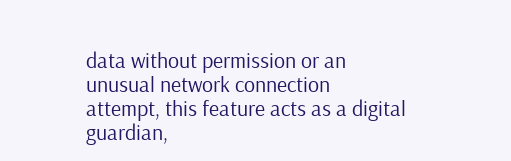data without permission or an unusual network connection attempt, this feature acts as a digital guardian,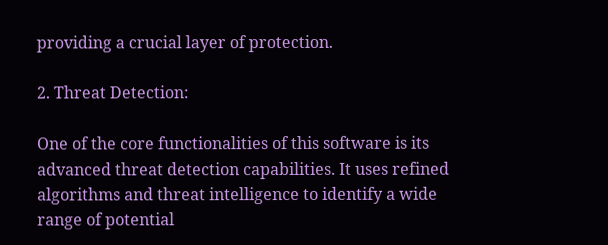providing a crucial layer of protection.

2. Threat Detection:

One of the core functionalities of this software is its advanced threat detection capabilities. It uses refined algorithms and threat intelligence to identify a wide range of potential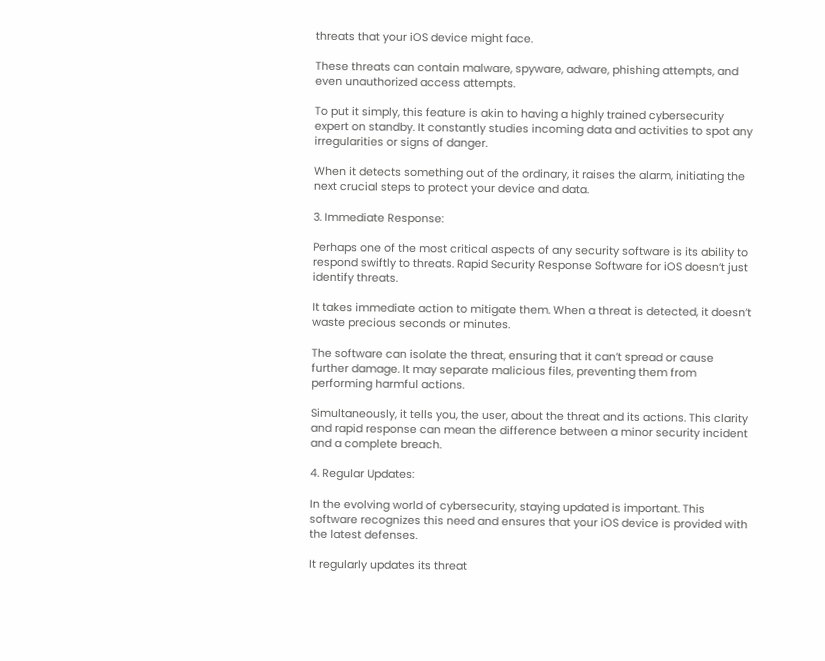threats that your iOS device might face.

These threats can contain malware, spyware, adware, phishing attempts, and even unauthorized access attempts.

To put it simply, this feature is akin to having a highly trained cybersecurity expert on standby. It constantly studies incoming data and activities to spot any irregularities or signs of danger.

When it detects something out of the ordinary, it raises the alarm, initiating the next crucial steps to protect your device and data.

3. Immediate Response:

Perhaps one of the most critical aspects of any security software is its ability to respond swiftly to threats. Rapid Security Response Software for iOS doesn’t just identify threats.

It takes immediate action to mitigate them. When a threat is detected, it doesn’t waste precious seconds or minutes.

The software can isolate the threat, ensuring that it can’t spread or cause further damage. It may separate malicious files, preventing them from performing harmful actions.

Simultaneously, it tells you, the user, about the threat and its actions. This clarity and rapid response can mean the difference between a minor security incident and a complete breach.

4. Regular Updates:

In the evolving world of cybersecurity, staying updated is important. This software recognizes this need and ensures that your iOS device is provided with the latest defenses.

It regularly updates its threat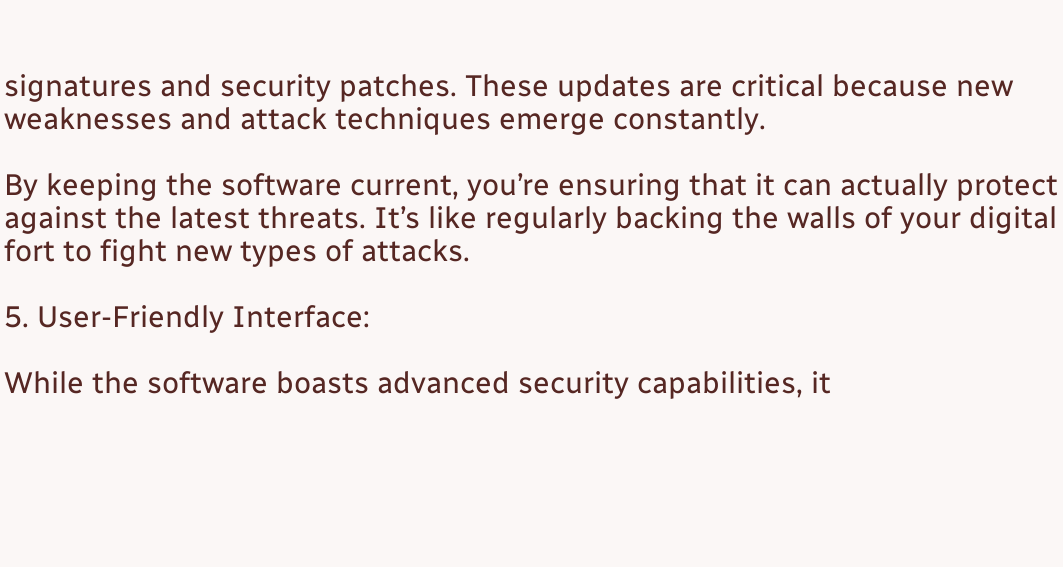signatures and security patches. These updates are critical because new weaknesses and attack techniques emerge constantly.

By keeping the software current, you’re ensuring that it can actually protect against the latest threats. It’s like regularly backing the walls of your digital fort to fight new types of attacks.

5. User-Friendly Interface:

While the software boasts advanced security capabilities, it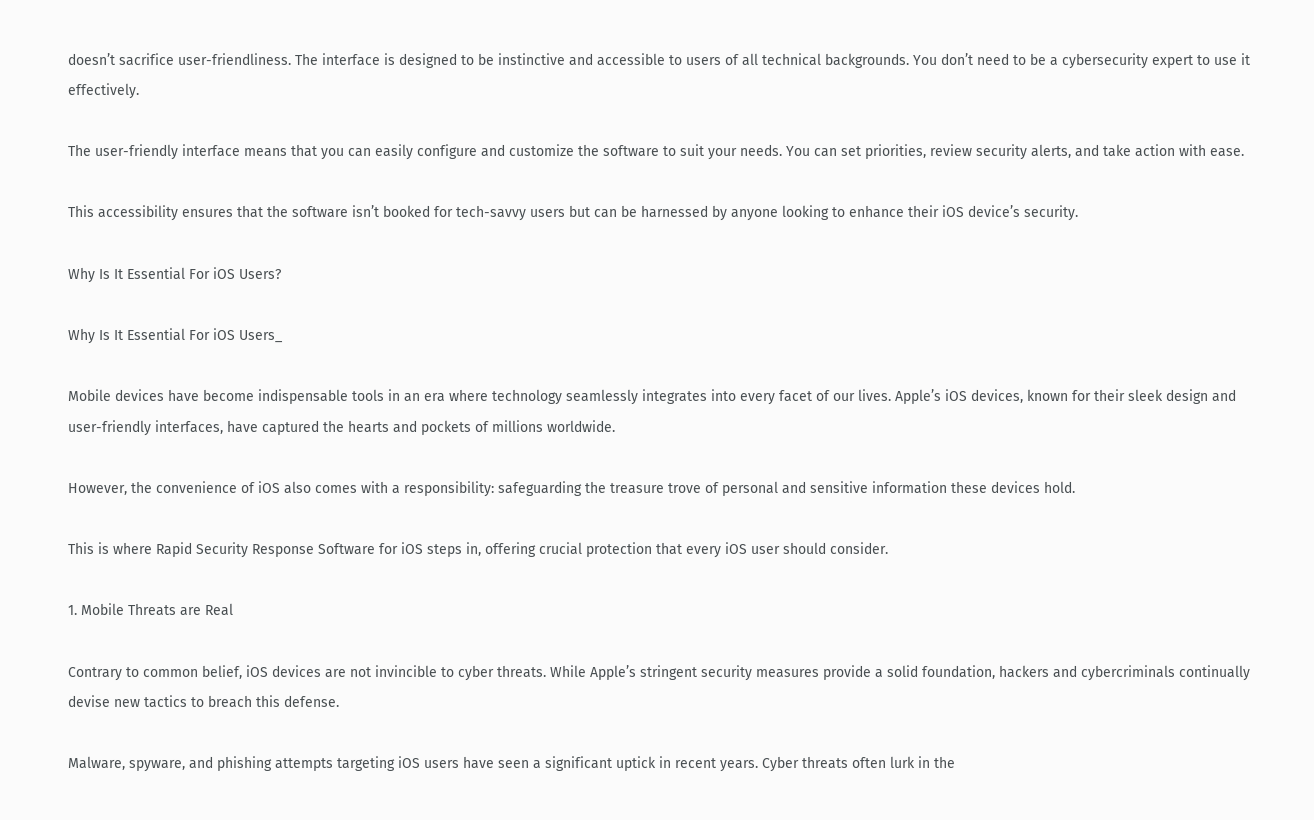doesn’t sacrifice user-friendliness. The interface is designed to be instinctive and accessible to users of all technical backgrounds. You don’t need to be a cybersecurity expert to use it effectively.

The user-friendly interface means that you can easily configure and customize the software to suit your needs. You can set priorities, review security alerts, and take action with ease.

This accessibility ensures that the software isn’t booked for tech-savvy users but can be harnessed by anyone looking to enhance their iOS device’s security.

Why Is It Essential For iOS Users?

Why Is It Essential For iOS Users_

Mobile devices have become indispensable tools in an era where technology seamlessly integrates into every facet of our lives. Apple’s iOS devices, known for their sleek design and user-friendly interfaces, have captured the hearts and pockets of millions worldwide.

However, the convenience of iOS also comes with a responsibility: safeguarding the treasure trove of personal and sensitive information these devices hold.

This is where Rapid Security Response Software for iOS steps in, offering crucial protection that every iOS user should consider.

1. Mobile Threats are Real

Contrary to common belief, iOS devices are not invincible to cyber threats. While Apple’s stringent security measures provide a solid foundation, hackers and cybercriminals continually devise new tactics to breach this defense.

Malware, spyware, and phishing attempts targeting iOS users have seen a significant uptick in recent years. Cyber threats often lurk in the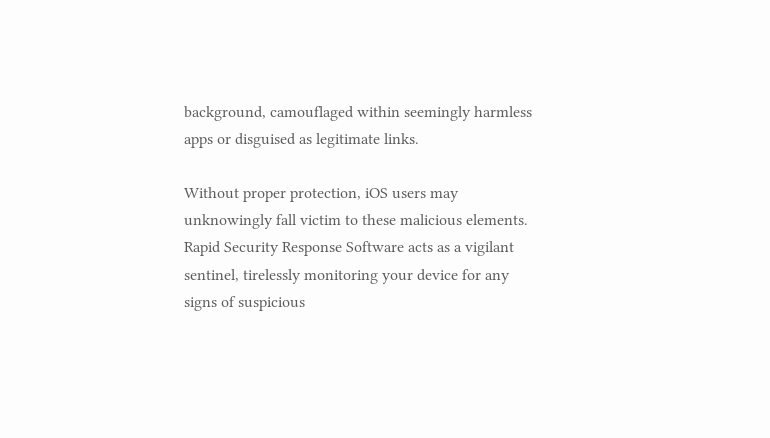background, camouflaged within seemingly harmless apps or disguised as legitimate links.

Without proper protection, iOS users may unknowingly fall victim to these malicious elements. Rapid Security Response Software acts as a vigilant sentinel, tirelessly monitoring your device for any signs of suspicious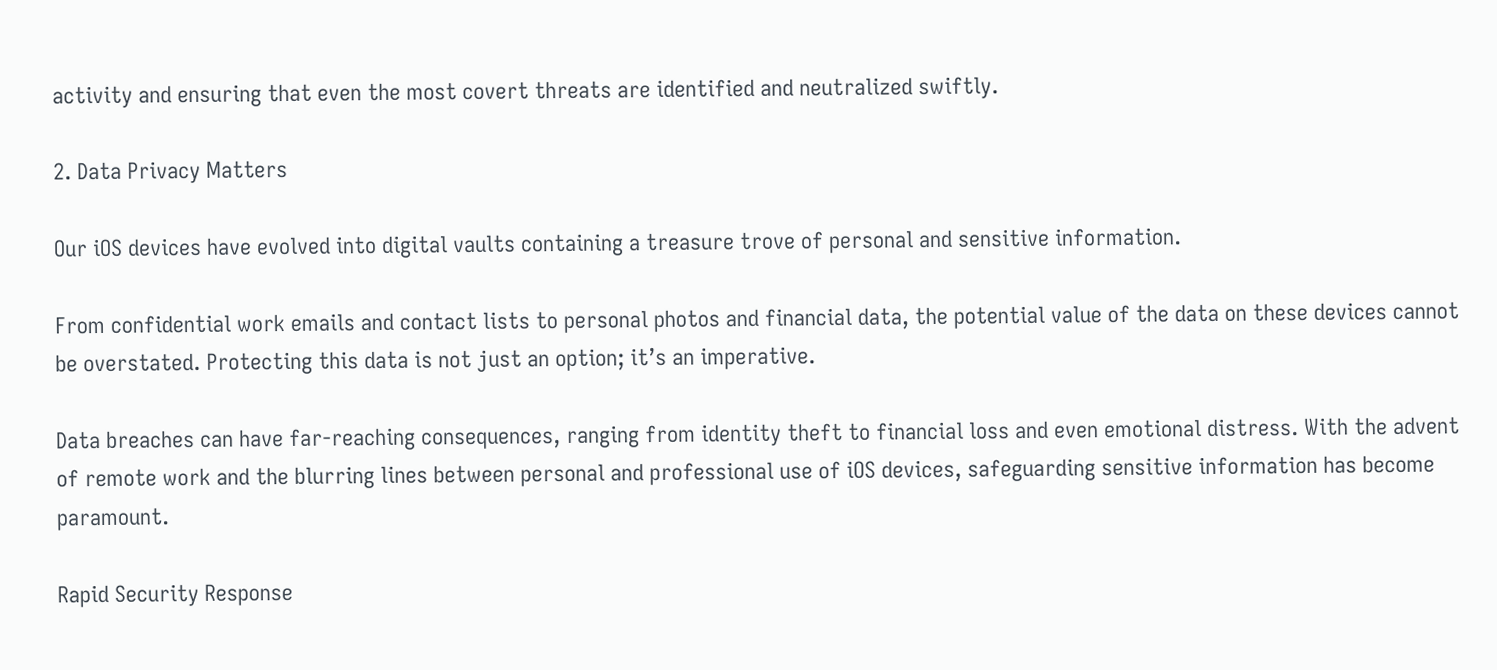activity and ensuring that even the most covert threats are identified and neutralized swiftly.

2. Data Privacy Matters

Our iOS devices have evolved into digital vaults containing a treasure trove of personal and sensitive information.

From confidential work emails and contact lists to personal photos and financial data, the potential value of the data on these devices cannot be overstated. Protecting this data is not just an option; it’s an imperative.

Data breaches can have far-reaching consequences, ranging from identity theft to financial loss and even emotional distress. With the advent of remote work and the blurring lines between personal and professional use of iOS devices, safeguarding sensitive information has become paramount.

Rapid Security Response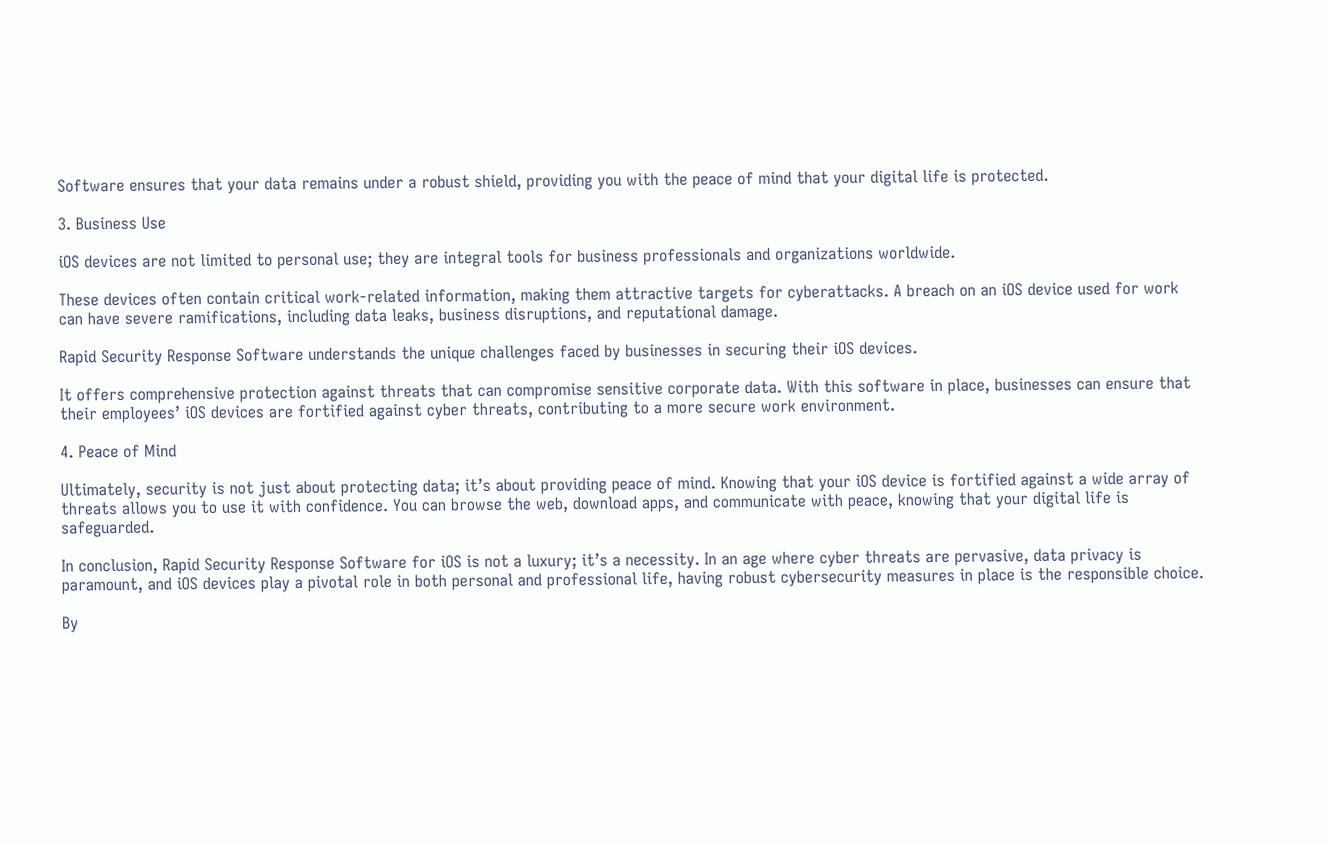Software ensures that your data remains under a robust shield, providing you with the peace of mind that your digital life is protected.

3. Business Use

iOS devices are not limited to personal use; they are integral tools for business professionals and organizations worldwide.

These devices often contain critical work-related information, making them attractive targets for cyberattacks. A breach on an iOS device used for work can have severe ramifications, including data leaks, business disruptions, and reputational damage.

Rapid Security Response Software understands the unique challenges faced by businesses in securing their iOS devices.

It offers comprehensive protection against threats that can compromise sensitive corporate data. With this software in place, businesses can ensure that their employees’ iOS devices are fortified against cyber threats, contributing to a more secure work environment.

4. Peace of Mind

Ultimately, security is not just about protecting data; it’s about providing peace of mind. Knowing that your iOS device is fortified against a wide array of threats allows you to use it with confidence. You can browse the web, download apps, and communicate with peace, knowing that your digital life is safeguarded.

In conclusion, Rapid Security Response Software for iOS is not a luxury; it’s a necessity. In an age where cyber threats are pervasive, data privacy is paramount, and iOS devices play a pivotal role in both personal and professional life, having robust cybersecurity measures in place is the responsible choice.

By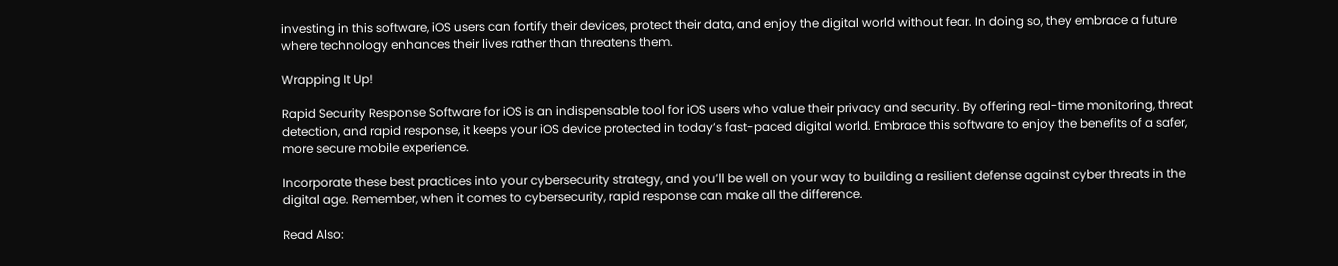investing in this software, iOS users can fortify their devices, protect their data, and enjoy the digital world without fear. In doing so, they embrace a future where technology enhances their lives rather than threatens them.

Wrapping It Up!

Rapid Security Response Software for iOS is an indispensable tool for iOS users who value their privacy and security. By offering real-time monitoring, threat detection, and rapid response, it keeps your iOS device protected in today’s fast-paced digital world. Embrace this software to enjoy the benefits of a safer, more secure mobile experience.

Incorporate these best practices into your cybersecurity strategy, and you’ll be well on your way to building a resilient defense against cyber threats in the digital age. Remember, when it comes to cybersecurity, rapid response can make all the difference.

Read Also: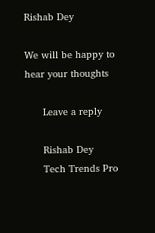Rishab Dey

We will be happy to hear your thoughts

      Leave a reply

      Rishab Dey
      Tech Trends Pro